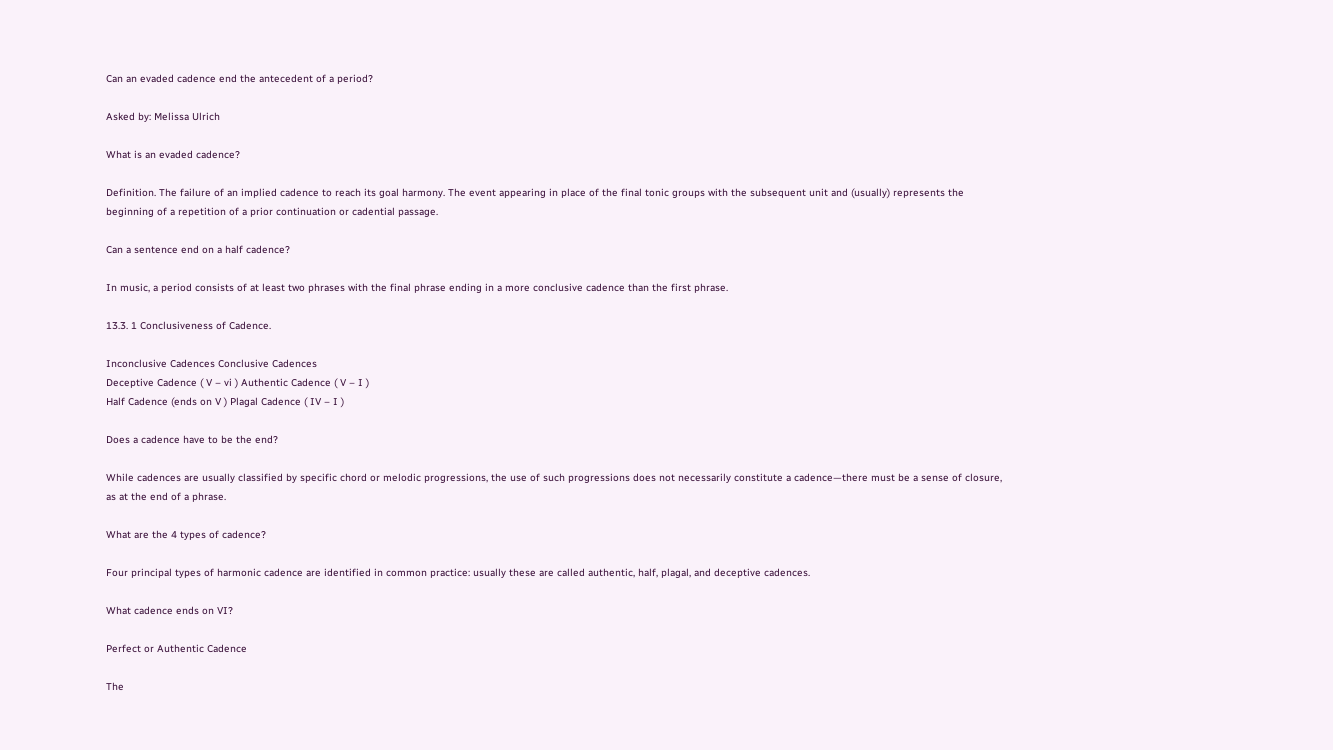Can an evaded cadence end the antecedent of a period?

Asked by: Melissa Ulrich

What is an evaded cadence?

Definition. The failure of an implied cadence to reach its goal harmony. The event appearing in place of the final tonic groups with the subsequent unit and (usually) represents the beginning of a repetition of a prior continuation or cadential passage.

Can a sentence end on a half cadence?

In music, a period consists of at least two phrases with the final phrase ending in a more conclusive cadence than the first phrase.

13.3. 1 Conclusiveness of Cadence.

Inconclusive Cadences Conclusive Cadences
Deceptive Cadence ( V – vi ) Authentic Cadence ( V – I )
Half Cadence (ends on V ) Plagal Cadence ( IV – I )

Does a cadence have to be the end?

While cadences are usually classified by specific chord or melodic progressions, the use of such progressions does not necessarily constitute a cadence—there must be a sense of closure, as at the end of a phrase.

What are the 4 types of cadence?

Four principal types of harmonic cadence are identified in common practice: usually these are called authentic, half, plagal, and deceptive cadences.

What cadence ends on VI?

Perfect or Authentic Cadence

The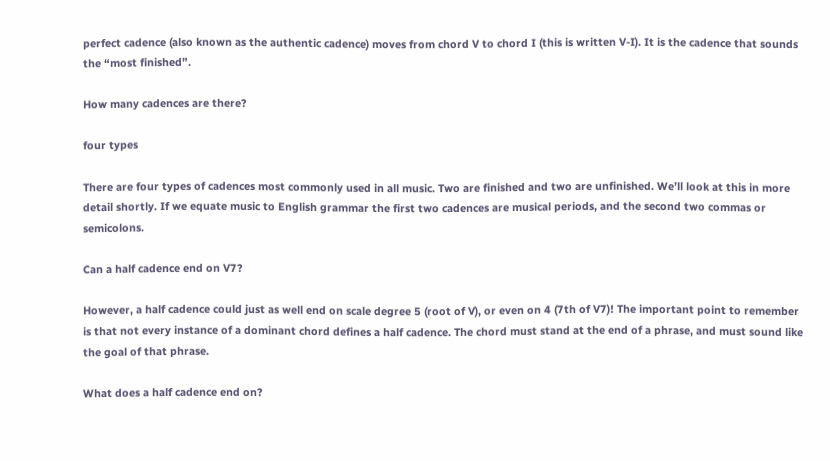perfect cadence (also known as the authentic cadence) moves from chord V to chord I (this is written V-I). It is the cadence that sounds the “most finished”.

How many cadences are there?

four types

There are four types of cadences most commonly used in all music. Two are finished and two are unfinished. We’ll look at this in more detail shortly. If we equate music to English grammar the first two cadences are musical periods, and the second two commas or semicolons.

Can a half cadence end on V7?

However, a half cadence could just as well end on scale degree 5 (root of V), or even on 4 (7th of V7)! The important point to remember is that not every instance of a dominant chord defines a half cadence. The chord must stand at the end of a phrase, and must sound like the goal of that phrase.

What does a half cadence end on?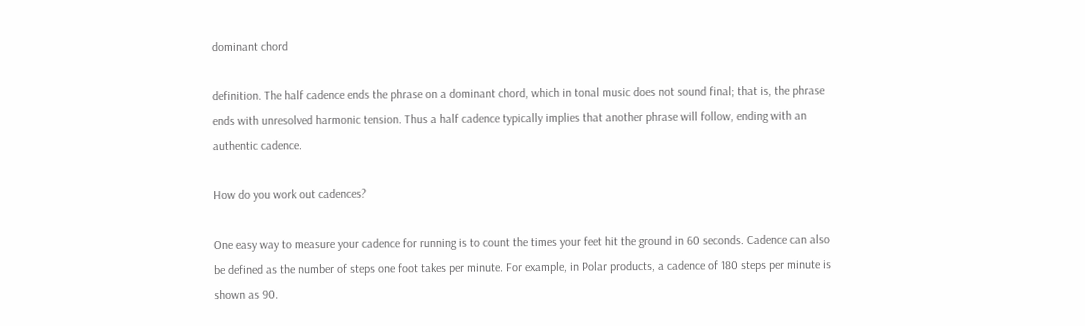dominant chord

definition. The half cadence ends the phrase on a dominant chord, which in tonal music does not sound final; that is, the phrase ends with unresolved harmonic tension. Thus a half cadence typically implies that another phrase will follow, ending with an authentic cadence.

How do you work out cadences?

One easy way to measure your cadence for running is to count the times your feet hit the ground in 60 seconds. Cadence can also be defined as the number of steps one foot takes per minute. For example, in Polar products, a cadence of 180 steps per minute is shown as 90.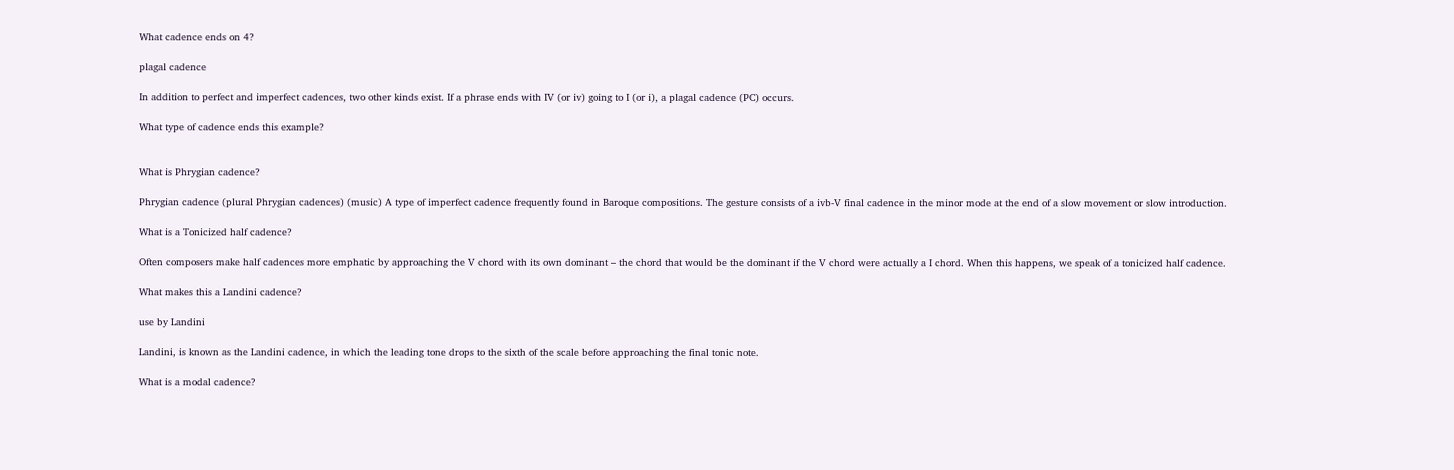What cadence ends on 4?

plagal cadence

In addition to perfect and imperfect cadences, two other kinds exist. If a phrase ends with IV (or iv) going to I (or i), a plagal cadence (PC) occurs.

What type of cadence ends this example?


What is Phrygian cadence?

Phrygian cadence (plural Phrygian cadences) (music) A type of imperfect cadence frequently found in Baroque compositions. The gesture consists of a ivb-V final cadence in the minor mode at the end of a slow movement or slow introduction.

What is a Tonicized half cadence?

Often composers make half cadences more emphatic by approaching the V chord with its own dominant – the chord that would be the dominant if the V chord were actually a I chord. When this happens, we speak of a tonicized half cadence.

What makes this a Landini cadence?

use by Landini

Landini, is known as the Landini cadence, in which the leading tone drops to the sixth of the scale before approaching the final tonic note.

What is a modal cadence?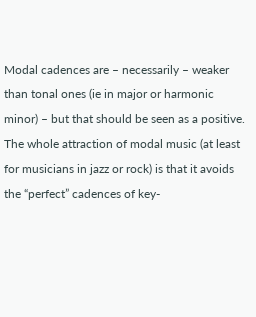Modal cadences are – necessarily – weaker than tonal ones (ie in major or harmonic minor) – but that should be seen as a positive. The whole attraction of modal music (at least for musicians in jazz or rock) is that it avoids the “perfect” cadences of key-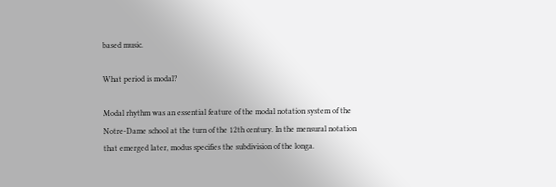based music.

What period is modal?

Modal rhythm was an essential feature of the modal notation system of the Notre-Dame school at the turn of the 12th century. In the mensural notation that emerged later, modus specifies the subdivision of the longa.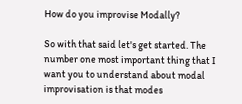How do you improvise Modally?

So with that said let's get started. The number one most important thing that I want you to understand about modal improvisation is that modes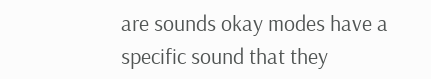are sounds okay modes have a specific sound that they